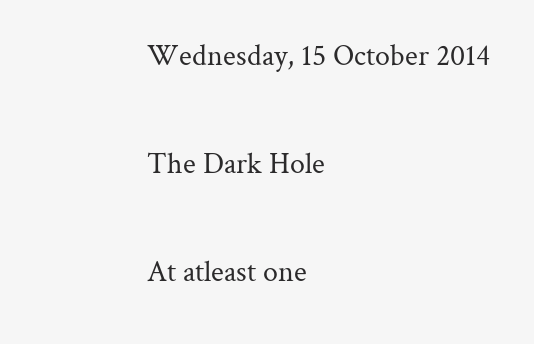Wednesday, 15 October 2014

The Dark Hole

At atleast one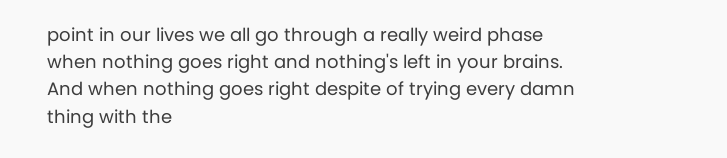point in our lives we all go through a really weird phase when nothing goes right and nothing's left in your brains. And when nothing goes right despite of trying every damn thing with the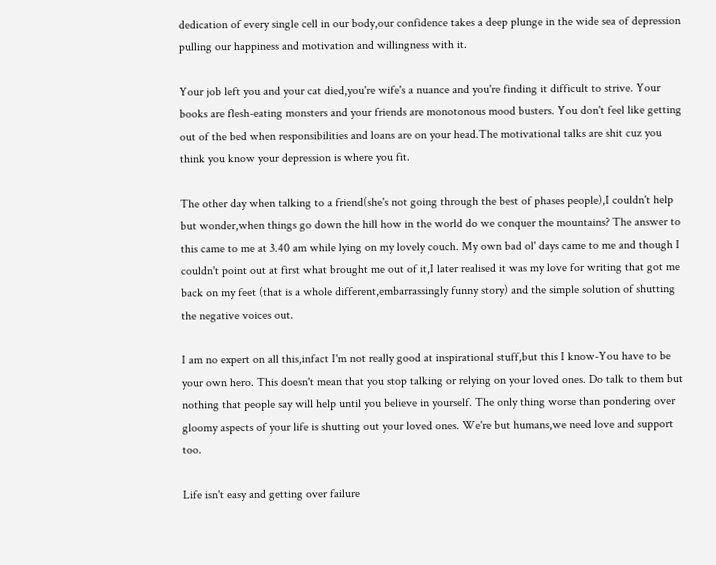dedication of every single cell in our body,our confidence takes a deep plunge in the wide sea of depression pulling our happiness and motivation and willingness with it.

Your job left you and your cat died,you're wife's a nuance and you're finding it difficult to strive. Your books are flesh-eating monsters and your friends are monotonous mood busters. You don't feel like getting out of the bed when responsibilities and loans are on your head.The motivational talks are shit cuz you think you know your depression is where you fit.

The other day when talking to a friend(she's not going through the best of phases people),I couldn't help but wonder,when things go down the hill how in the world do we conquer the mountains? The answer to this came to me at 3.40 am while lying on my lovely couch. My own bad ol' days came to me and though I couldn't point out at first what brought me out of it,I later realised it was my love for writing that got me back on my feet (that is a whole different,embarrassingly funny story) and the simple solution of shutting the negative voices out.

I am no expert on all this,infact I'm not really good at inspirational stuff,but this I know-You have to be your own hero. This doesn't mean that you stop talking or relying on your loved ones. Do talk to them but nothing that people say will help until you believe in yourself. The only thing worse than pondering over gloomy aspects of your life is shutting out your loved ones. We're but humans,we need love and support too.

Life isn't easy and getting over failure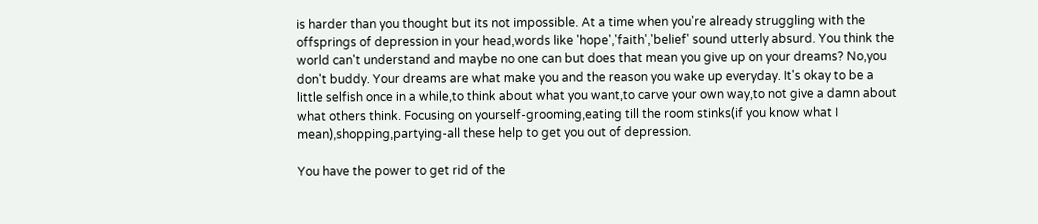is harder than you thought but its not impossible. At a time when you're already struggling with the offsprings of depression in your head,words like 'hope','faith','belief' sound utterly absurd. You think the world can't understand and maybe no one can but does that mean you give up on your dreams? No,you don't buddy. Your dreams are what make you and the reason you wake up everyday. It's okay to be a little selfish once in a while,to think about what you want,to carve your own way,to not give a damn about what others think. Focusing on yourself-grooming,eating till the room stinks(if you know what I mean),shopping,partying-all these help to get you out of depression.

You have the power to get rid of the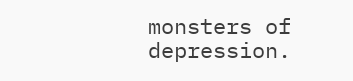monsters of depression.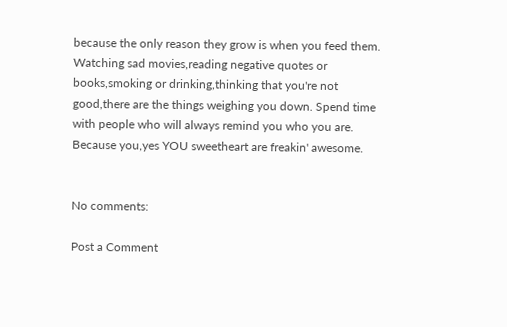because the only reason they grow is when you feed them. Watching sad movies,reading negative quotes or books,smoking or drinking,thinking that you're not good,there are the things weighing you down. Spend time with people who will always remind you who you are. Because you,yes YOU sweetheart are freakin' awesome.


No comments:

Post a Comment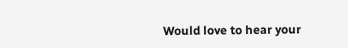Would love to hear your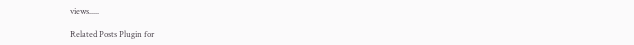views.....

Related Posts Plugin for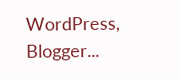WordPress, Blogger...